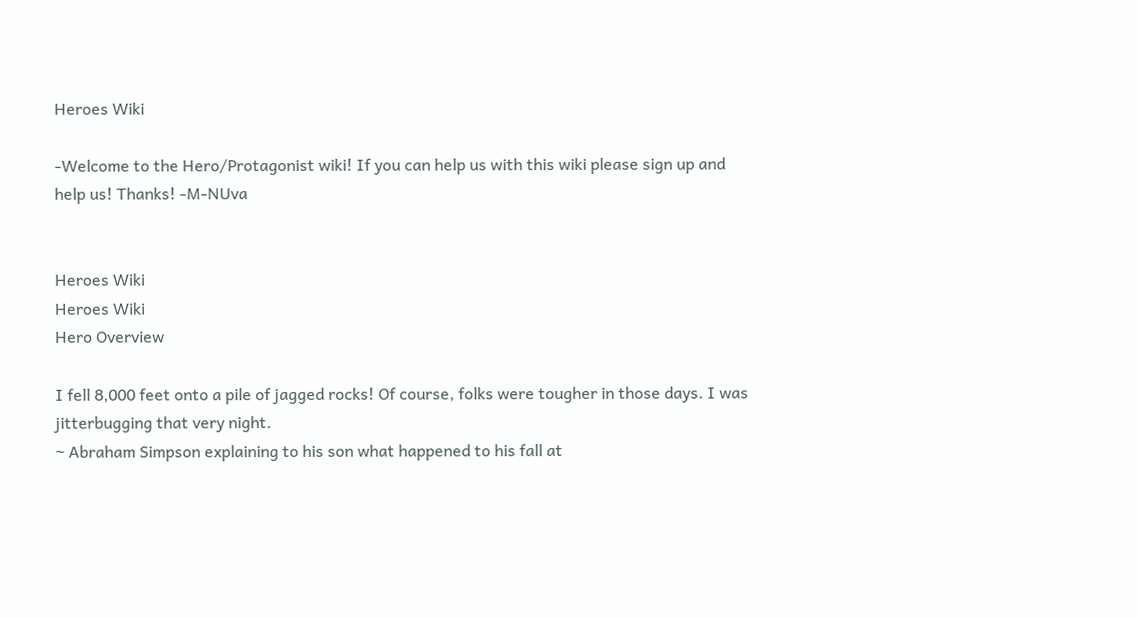Heroes Wiki

-Welcome to the Hero/Protagonist wiki! If you can help us with this wiki please sign up and help us! Thanks! -M-NUva


Heroes Wiki
Heroes Wiki
Hero Overview

I fell 8,000 feet onto a pile of jagged rocks! Of course, folks were tougher in those days. I was jitterbugging that very night.
~ Abraham Simpson explaining to his son what happened to his fall at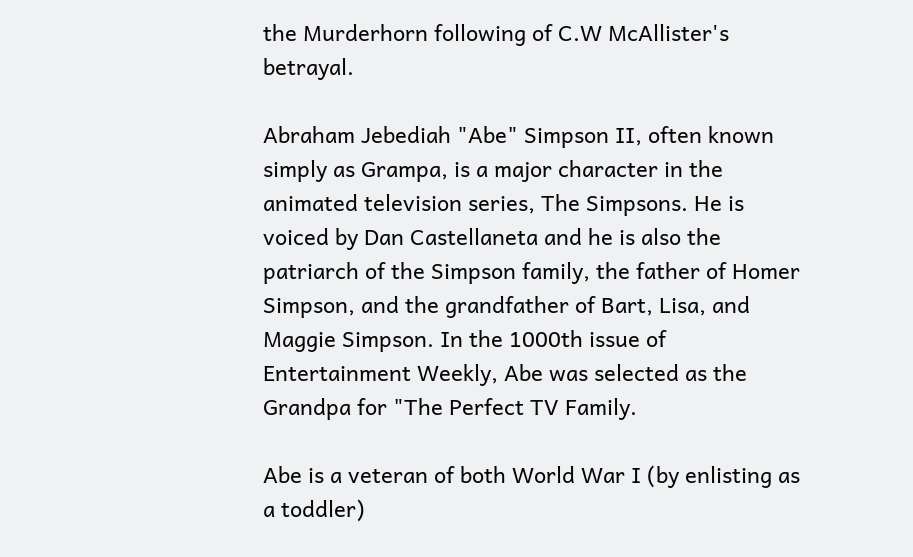the Murderhorn following of C.W McAllister's betrayal.

Abraham Jebediah "Abe" Simpson II, often known simply as Grampa, is a major character in the animated television series, The Simpsons. He is voiced by Dan Castellaneta and he is also the patriarch of the Simpson family, the father of Homer Simpson, and the grandfather of Bart, Lisa, and Maggie Simpson. In the 1000th issue of Entertainment Weekly, Abe was selected as the Grandpa for "The Perfect TV Family.

Abe is a veteran of both World War I (by enlisting as a toddler)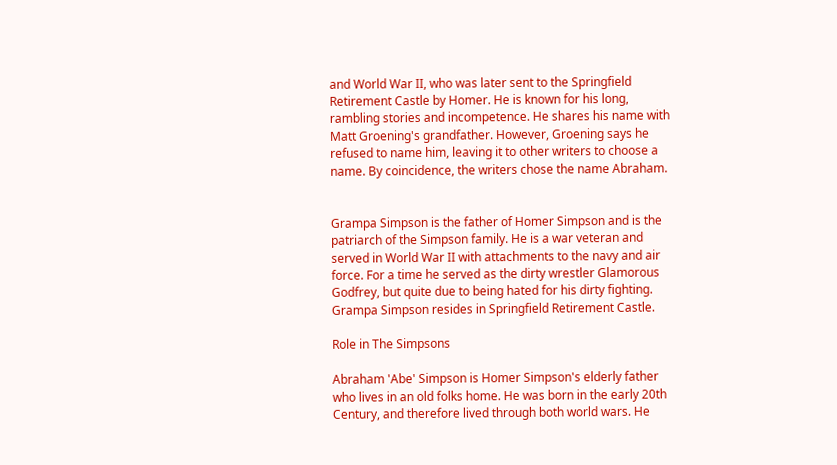and World War II, who was later sent to the Springfield Retirement Castle by Homer. He is known for his long, rambling stories and incompetence. He shares his name with Matt Groening's grandfather. However, Groening says he refused to name him, leaving it to other writers to choose a name. By coincidence, the writers chose the name Abraham.


Grampa Simpson is the father of Homer Simpson and is the patriarch of the Simpson family. He is a war veteran and served in World War II with attachments to the navy and air force. For a time he served as the dirty wrestler Glamorous Godfrey, but quite due to being hated for his dirty fighting. Grampa Simpson resides in Springfield Retirement Castle.

Role in The Simpsons

Abraham 'Abe' Simpson is Homer Simpson's elderly father who lives in an old folks home. He was born in the early 20th Century, and therefore lived through both world wars. He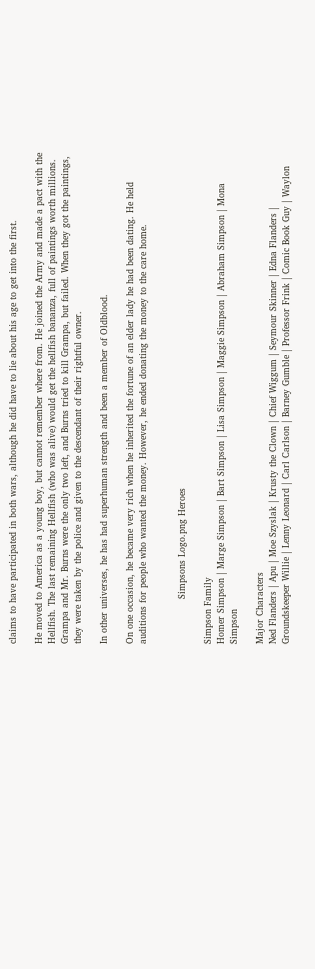claims to have participated in both wars, although he did have to lie about his age to get into the first.

He moved to America as a young boy, but cannot remember where from. He joined the Army and made a pact with the Hellfish. The last remaining Hellfish (who was alive) would get the hellfish bananza, full of paintings worth millions. Grampa and Mr. Burns were the only two left, and Burns tried to kill Grampa, but failed. When they got the paintings, they were taken by the police and given to the descendant of their rightful owner.

In other universes, he has had superhuman strength and been a member of Oldblood.

On one occasion, he became very rich when he inherited the fortune of an elder lady he had been dating. He held auditions for people who wanted the money. However, he ended donating the money to the care home.


               Simpsons Logo.png Heroes

Simpson Family
Homer Simpson | Marge Simpson | Bart Simpson | Lisa Simpson | Maggie Simpson | Abraham Simpson | Mona Simpson

Major Characters
Ned Flanders | Apu | Moe Szyslak | Krusty the Clown | Chief Wiggum | Seymour Skinner | Edna Flanders | Groundskeeper Willie | Lenny Leonard | Carl Carlson | Barney Gumble | Professor Frink | Comic Book Guy | Waylon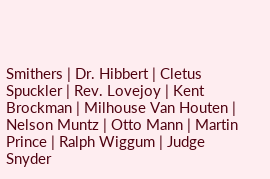Smithers | Dr. Hibbert | Cletus Spuckler | Rev. Lovejoy | Kent Brockman | Milhouse Van Houten | Nelson Muntz | Otto Mann | Martin Prince | Ralph Wiggum | Judge Snyder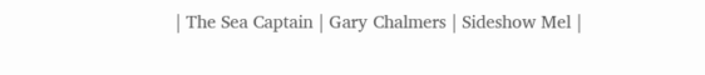| The Sea Captain | Gary Chalmers | Sideshow Mel |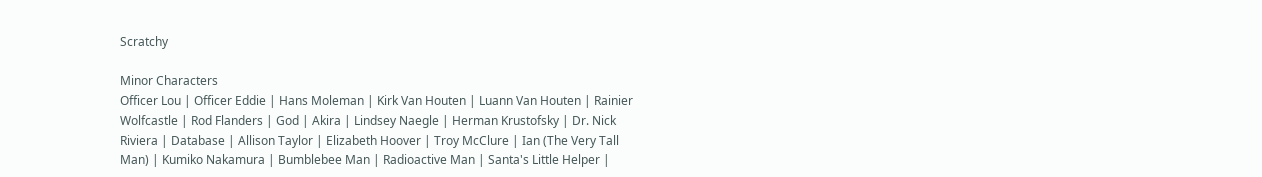Scratchy

Minor Characters
Officer Lou | Officer Eddie | Hans Moleman | Kirk Van Houten | Luann Van Houten | Rainier Wolfcastle | Rod Flanders | God | Akira | Lindsey Naegle | Herman Krustofsky | Dr. Nick Riviera | Database | Allison Taylor | Elizabeth Hoover | Troy McClure | Ian (The Very Tall Man) | Kumiko Nakamura | Bumblebee Man | Radioactive Man | Santa's Little Helper |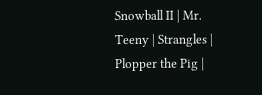Snowball II | Mr. Teeny | Strangles | Plopper the Pig |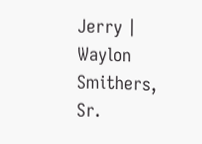Jerry | Waylon Smithers, Sr.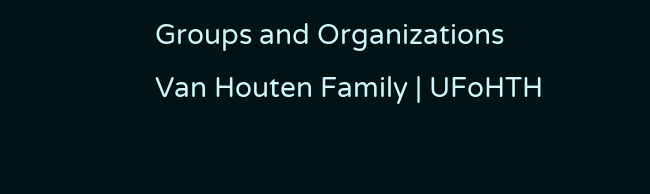Groups and Organizations
Van Houten Family | UFoHTH